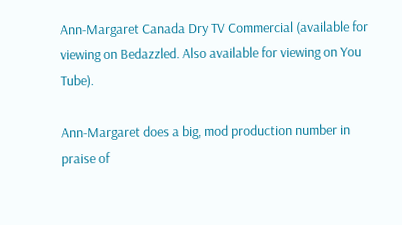Ann-Margaret Canada Dry TV Commercial (available for viewing on Bedazzled. Also available for viewing on You Tube).

Ann-Margaret does a big, mod production number in praise of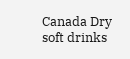Canada Dry soft drinks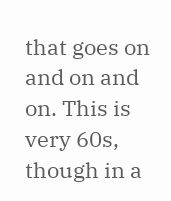that goes on and on and on. This is very 60s, though in a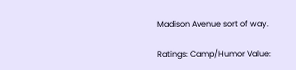Madison Avenue sort of way.

Ratings: Camp/Humor Value: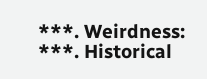***. Weirdness: ***. Historical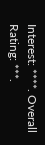Interest: ****. Overall Rating: ***.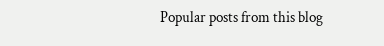Popular posts from this blog